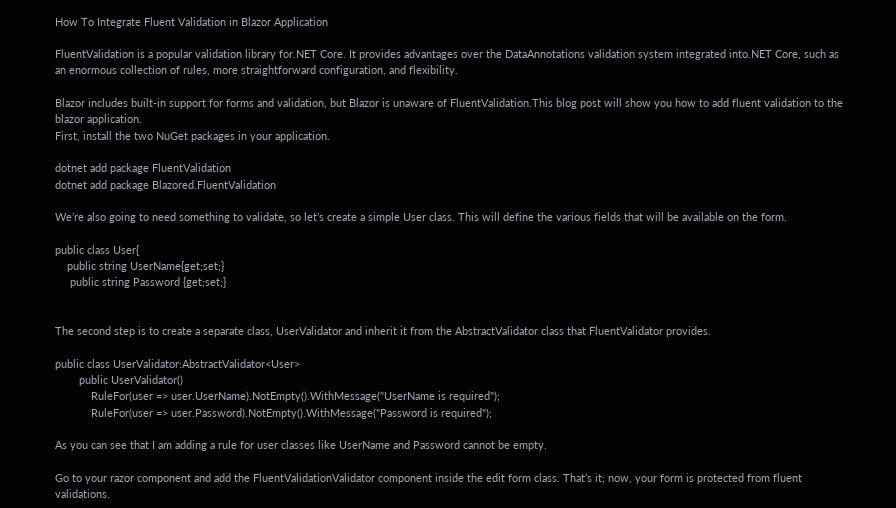How To Integrate Fluent Validation in Blazor Application

FluentValidation is a popular validation library for.NET Core. It provides advantages over the DataAnnotations validation system integrated into.NET Core, such as an enormous collection of rules, more straightforward configuration, and flexibility.

Blazor includes built-in support for forms and validation, but Blazor is unaware of FluentValidation.This blog post will show you how to add fluent validation to the blazor application.
First, install the two NuGet packages in your application.

dotnet add package FluentValidation
dotnet add package Blazored.FluentValidation

We’re also going to need something to validate, so let’s create a simple User class. This will define the various fields that will be available on the form.

public class User{
    public string UserName{get;set;}
     public string Password {get;set;}


The second step is to create a separate class, UserValidator and inherit it from the AbstractValidator class that FluentValidator provides.

public class UserValidator:AbstractValidator<User>
        public UserValidator()
            RuleFor(user => user.UserName).NotEmpty().WithMessage("UserName is required");
            RuleFor(user => user.Password).NotEmpty().WithMessage("Password is required");

As you can see that I am adding a rule for user classes like UserName and Password cannot be empty.

Go to your razor component and add the FluentValidationValidator component inside the edit form class. That’s it; now, your form is protected from fluent validations.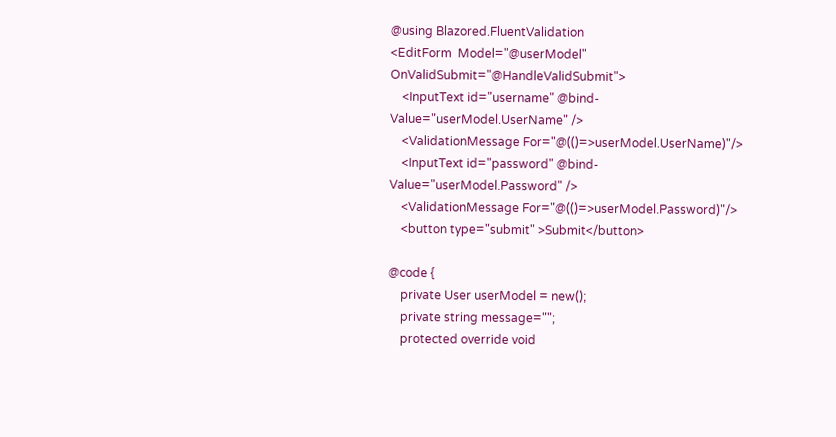@using Blazored.FluentValidation
<EditForm  Model="@userModel" OnValidSubmit="@HandleValidSubmit">
    <InputText id="username" @bind-Value="userModel.UserName" />
    <ValidationMessage For="@(()=>userModel.UserName)"/>
    <InputText id="password" @bind-Value="userModel.Password" />
    <ValidationMessage For="@(()=>userModel.Password)"/>
    <button type="submit" >Submit</button>

@code {
    private User userModel = new();
    private string message="";
    protected override void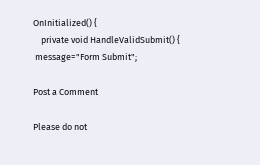OnInitialized() {
    private void HandleValidSubmit() {
 message="Form Submit";

Post a Comment

Please do not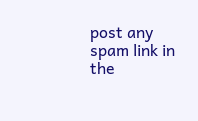post any spam link in the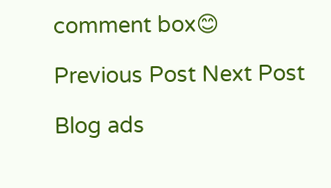comment box😊

Previous Post Next Post

Blog ads